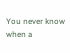You never know when a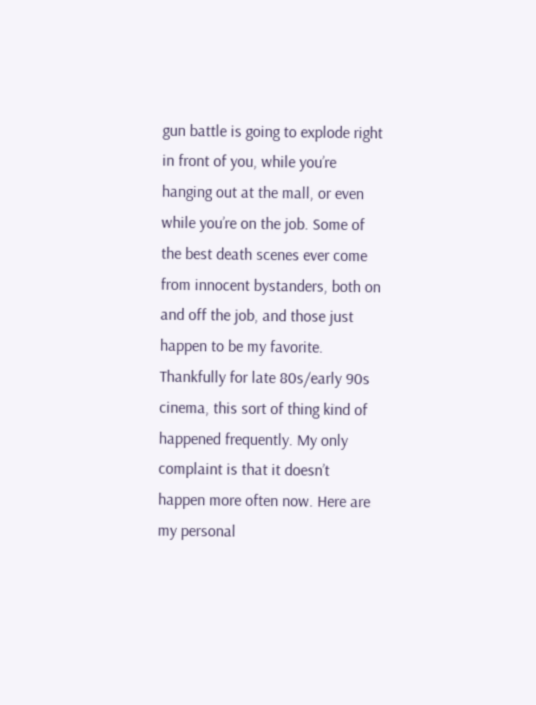gun battle is going to explode right in front of you, while you’re hanging out at the mall, or even while you’re on the job. Some of the best death scenes ever come from innocent bystanders, both on and off the job, and those just happen to be my favorite. Thankfully for late 80s/early 90s cinema, this sort of thing kind of happened frequently. My only complaint is that it doesn’t happen more often now. Here are my personal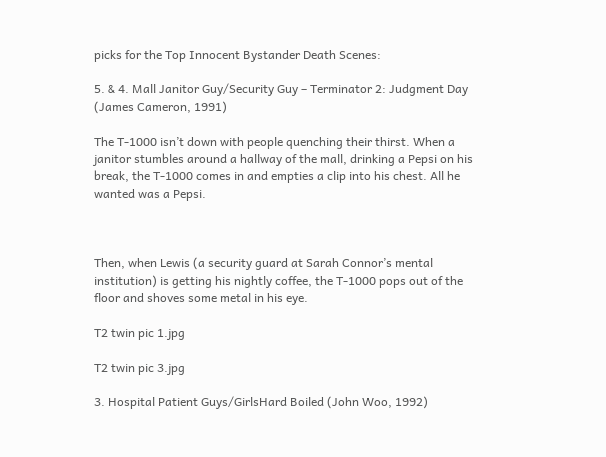picks for the Top Innocent Bystander Death Scenes:

5. & 4. Mall Janitor Guy/Security Guy – Terminator 2: Judgment Day (James Cameron, 1991)

The T-1000 isn’t down with people quenching their thirst. When a janitor stumbles around a hallway of the mall, drinking a Pepsi on his break, the T-1000 comes in and empties a clip into his chest. All he wanted was a Pepsi.



Then, when Lewis (a security guard at Sarah Connor’s mental institution) is getting his nightly coffee, the T-1000 pops out of the floor and shoves some metal in his eye.

T2 twin pic 1.jpg

T2 twin pic 3.jpg

3. Hospital Patient Guys/GirlsHard Boiled (John Woo, 1992)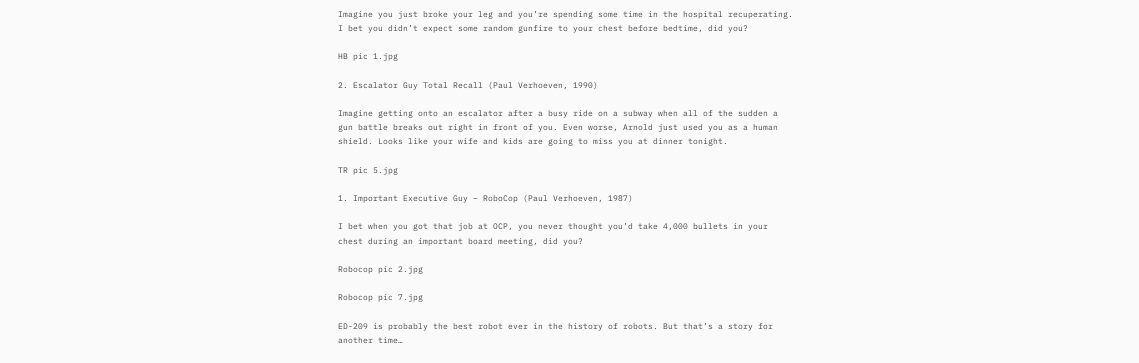Imagine you just broke your leg and you’re spending some time in the hospital recuperating. I bet you didn’t expect some random gunfire to your chest before bedtime, did you?

HB pic 1.jpg

2. Escalator Guy Total Recall (Paul Verhoeven, 1990)

Imagine getting onto an escalator after a busy ride on a subway when all of the sudden a gun battle breaks out right in front of you. Even worse, Arnold just used you as a human shield. Looks like your wife and kids are going to miss you at dinner tonight.

TR pic 5.jpg

1. Important Executive Guy – RoboCop (Paul Verhoeven, 1987)

I bet when you got that job at OCP, you never thought you’d take 4,000 bullets in your chest during an important board meeting, did you?

Robocop pic 2.jpg

Robocop pic 7.jpg

ED-209 is probably the best robot ever in the history of robots. But that’s a story for another time…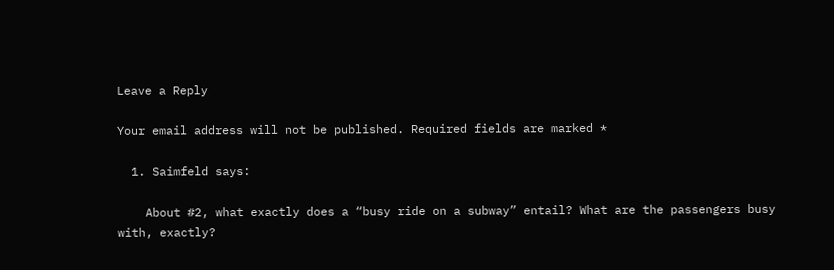Leave a Reply

Your email address will not be published. Required fields are marked *

  1. Saimfeld says:

    About #2, what exactly does a “busy ride on a subway” entail? What are the passengers busy with, exactly?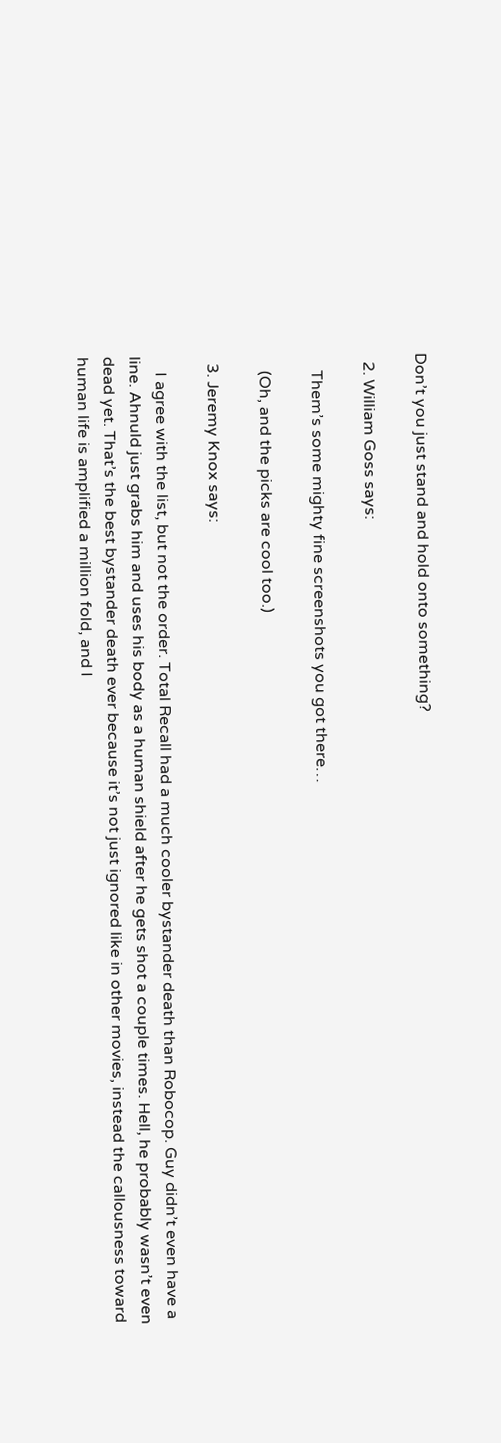Don’t you just stand and hold onto something?

  2. William Goss says:

    Them’s some mighty fine screenshots you got there…

    (Oh, and the picks are cool too.)

  3. Jeremy Knox says:

    I agree with the list, but not the order. Total Recall had a much cooler bystander death than Robocop. Guy didn’t even have a line. Ahnuld just grabs him and uses his body as a human shield after he gets shot a couple times. Hell, he probably wasn’t even dead yet. That’s the best bystander death ever because it’s not just ignored like in other movies, instead the callousness toward human life is amplified a million fold, and I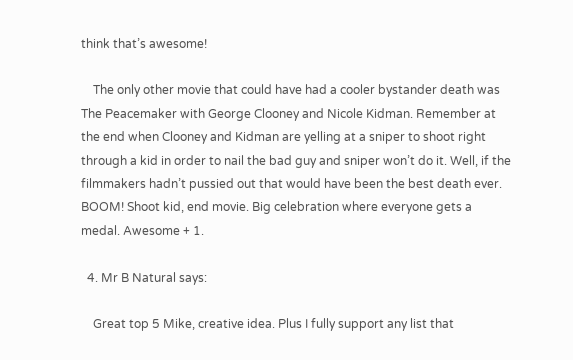think that’s awesome!

    The only other movie that could have had a cooler bystander death was The Peacemaker with George Clooney and Nicole Kidman. Remember at the end when Clooney and Kidman are yelling at a sniper to shoot right through a kid in order to nail the bad guy and sniper won’t do it. Well, if the filmmakers hadn’t pussied out that would have been the best death ever. BOOM! Shoot kid, end movie. Big celebration where everyone gets a medal. Awesome + 1.

  4. Mr B Natural says:

    Great top 5 Mike, creative idea. Plus I fully support any list that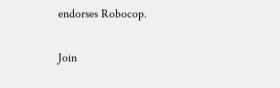endorses Robocop.

Join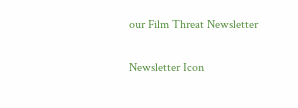our Film Threat Newsletter

Newsletter Icon